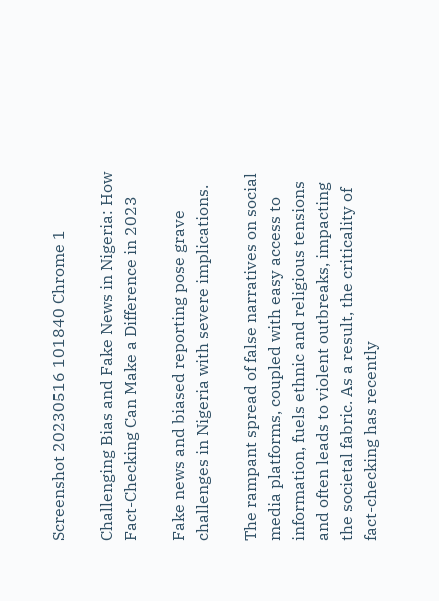Screenshot 20230516 101840 Chrome 1

Challenging Bias and Fake News in Nigeria: How Fact-Checking Can Make a Difference in 2023

Fake news and biased reporting pose grave challenges in Nigeria with severe implications.

The rampant spread of false narratives on social media platforms, coupled with easy access to information, fuels ethnic and religious tensions and often leads to violent outbreaks, impacting the societal fabric. As a result, the criticality of fact-checking has recently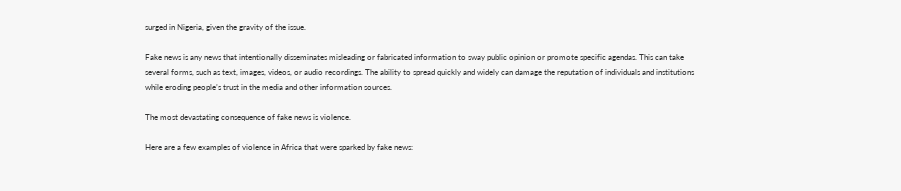surged in Nigeria, given the gravity of the issue.

Fake news is any news that intentionally disseminates misleading or fabricated information to sway public opinion or promote specific agendas. This can take several forms, such as text, images, videos, or audio recordings. The ability to spread quickly and widely can damage the reputation of individuals and institutions while eroding people’s trust in the media and other information sources.

The most devastating consequence of fake news is violence.

Here are a few examples of violence in Africa that were sparked by fake news: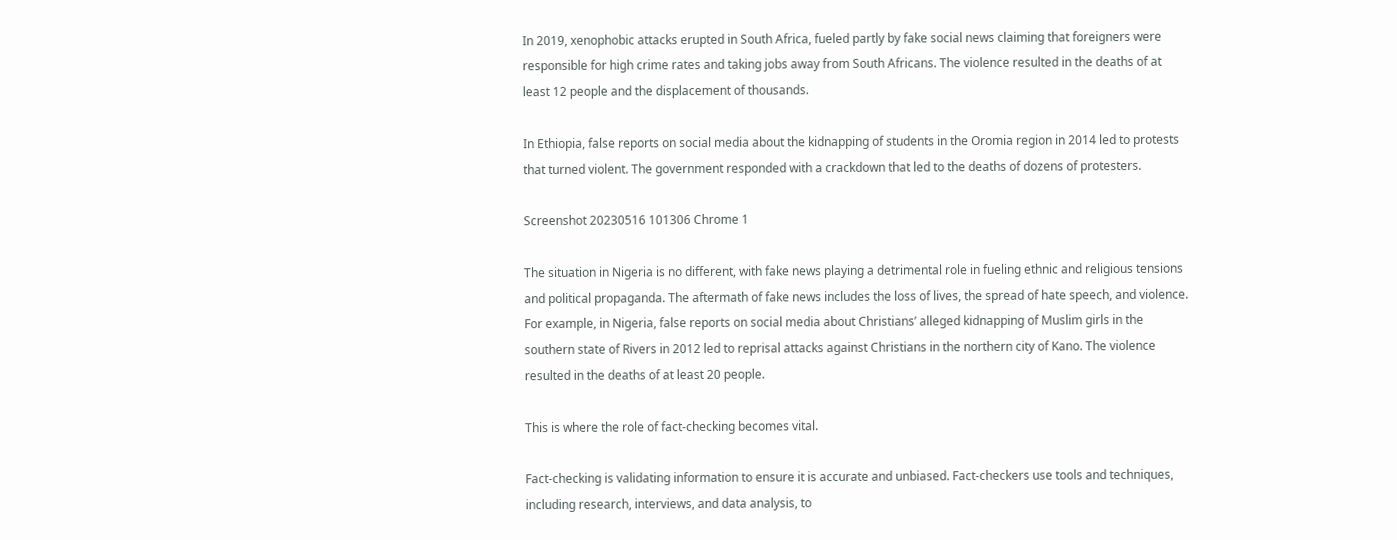In 2019, xenophobic attacks erupted in South Africa, fueled partly by fake social news claiming that foreigners were responsible for high crime rates and taking jobs away from South Africans. The violence resulted in the deaths of at least 12 people and the displacement of thousands.

In Ethiopia, false reports on social media about the kidnapping of students in the Oromia region in 2014 led to protests that turned violent. The government responded with a crackdown that led to the deaths of dozens of protesters.

Screenshot 20230516 101306 Chrome 1

The situation in Nigeria is no different, with fake news playing a detrimental role in fueling ethnic and religious tensions and political propaganda. The aftermath of fake news includes the loss of lives, the spread of hate speech, and violence. For example, in Nigeria, false reports on social media about Christians’ alleged kidnapping of Muslim girls in the southern state of Rivers in 2012 led to reprisal attacks against Christians in the northern city of Kano. The violence resulted in the deaths of at least 20 people.

This is where the role of fact-checking becomes vital.

Fact-checking is validating information to ensure it is accurate and unbiased. Fact-checkers use tools and techniques, including research, interviews, and data analysis, to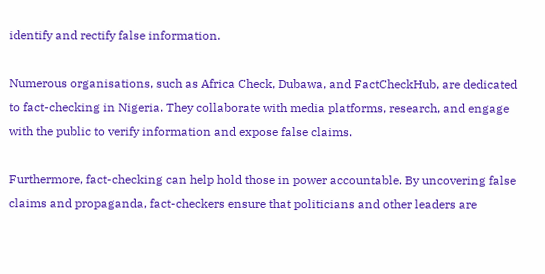identify and rectify false information.

Numerous organisations, such as Africa Check, Dubawa, and FactCheckHub, are dedicated to fact-checking in Nigeria. They collaborate with media platforms, research, and engage with the public to verify information and expose false claims.

Furthermore, fact-checking can help hold those in power accountable. By uncovering false claims and propaganda, fact-checkers ensure that politicians and other leaders are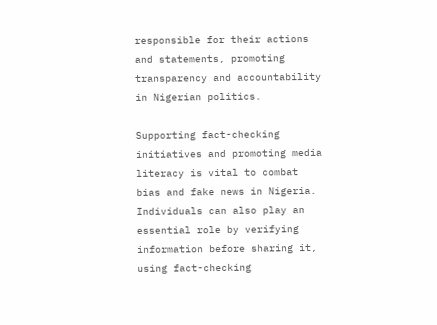responsible for their actions and statements, promoting transparency and accountability in Nigerian politics.

Supporting fact-checking initiatives and promoting media literacy is vital to combat bias and fake news in Nigeria. Individuals can also play an essential role by verifying information before sharing it, using fact-checking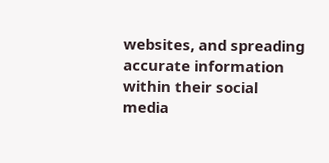websites, and spreading accurate information within their social media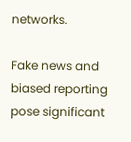networks.

Fake news and biased reporting pose significant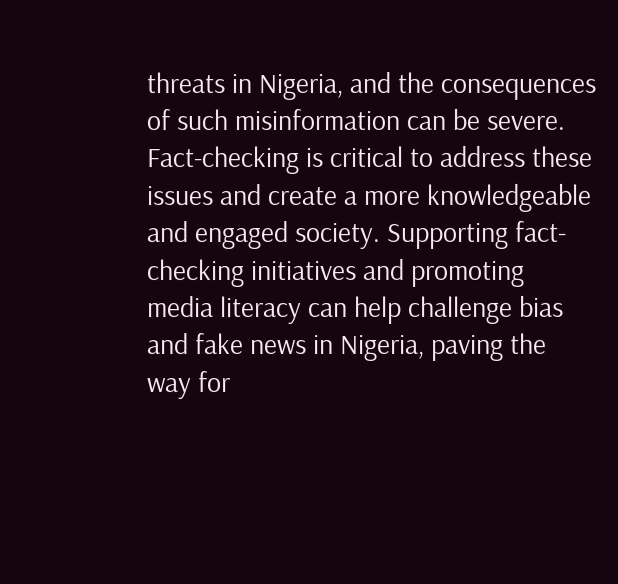threats in Nigeria, and the consequences of such misinformation can be severe. Fact-checking is critical to address these issues and create a more knowledgeable and engaged society. Supporting fact-checking initiatives and promoting media literacy can help challenge bias and fake news in Nigeria, paving the way for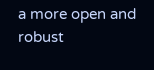a more open and robust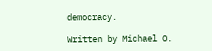democracy.

Written by Michael O.